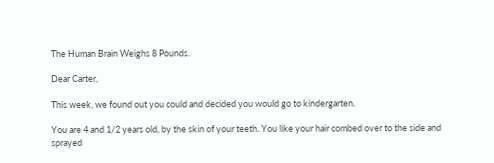The Human Brain Weighs 8 Pounds.

Dear Carter,

This week, we found out you could and decided you would go to kindergarten.

You are 4 and 1/2 years old, by the skin of your teeth. You like your hair combed over to the side and sprayed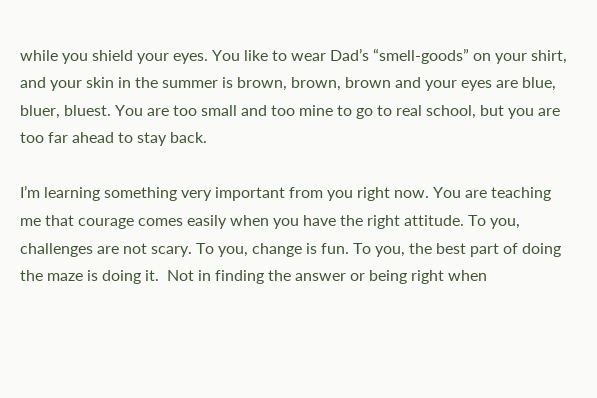while you shield your eyes. You like to wear Dad’s “smell-goods” on your shirt, and your skin in the summer is brown, brown, brown and your eyes are blue, bluer, bluest. You are too small and too mine to go to real school, but you are too far ahead to stay back.

I’m learning something very important from you right now. You are teaching me that courage comes easily when you have the right attitude. To you, challenges are not scary. To you, change is fun. To you, the best part of doing the maze is doing it.  Not in finding the answer or being right when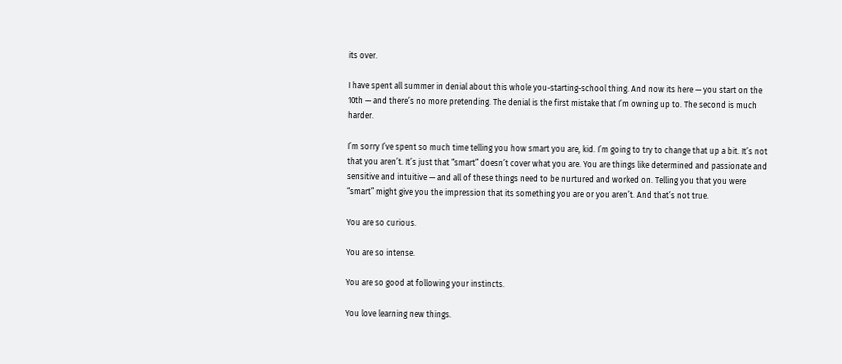its over.

I have spent all summer in denial about this whole you-starting-school thing. And now its here — you start on the 10th — and there’s no more pretending. The denial is the first mistake that I’m owning up to. The second is much harder.

I’m sorry I’ve spent so much time telling you how smart you are, kid. I’m going to try to change that up a bit. It’s not that you aren’t. It’s just that “smart” doesn’t cover what you are. You are things like determined and passionate and sensitive and intuitive — and all of these things need to be nurtured and worked on. Telling you that you were “smart” might give you the impression that its something you are or you aren’t. And that’s not true.

You are so curious.

You are so intense.

You are so good at following your instincts.

You love learning new things.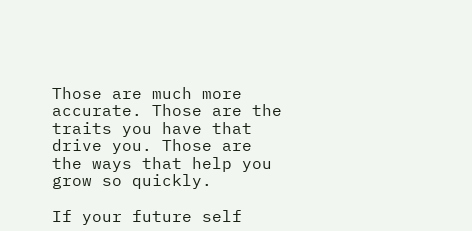Those are much more accurate. Those are the traits you have that drive you. Those are the ways that help you grow so quickly.

If your future self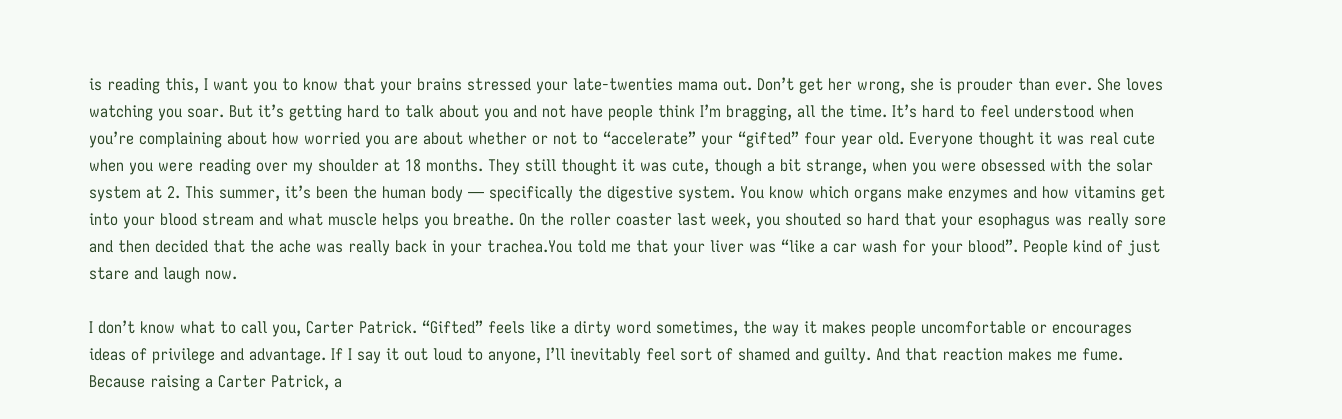is reading this, I want you to know that your brains stressed your late-twenties mama out. Don’t get her wrong, she is prouder than ever. She loves watching you soar. But it’s getting hard to talk about you and not have people think I’m bragging, all the time. It’s hard to feel understood when you’re complaining about how worried you are about whether or not to “accelerate” your “gifted” four year old. Everyone thought it was real cute when you were reading over my shoulder at 18 months. They still thought it was cute, though a bit strange, when you were obsessed with the solar system at 2. This summer, it’s been the human body — specifically the digestive system. You know which organs make enzymes and how vitamins get into your blood stream and what muscle helps you breathe. On the roller coaster last week, you shouted so hard that your esophagus was really sore and then decided that the ache was really back in your trachea.You told me that your liver was “like a car wash for your blood”. People kind of just stare and laugh now.

I don’t know what to call you, Carter Patrick. “Gifted” feels like a dirty word sometimes, the way it makes people uncomfortable or encourages ideas of privilege and advantage. If I say it out loud to anyone, I’ll inevitably feel sort of shamed and guilty. And that reaction makes me fume. Because raising a Carter Patrick, a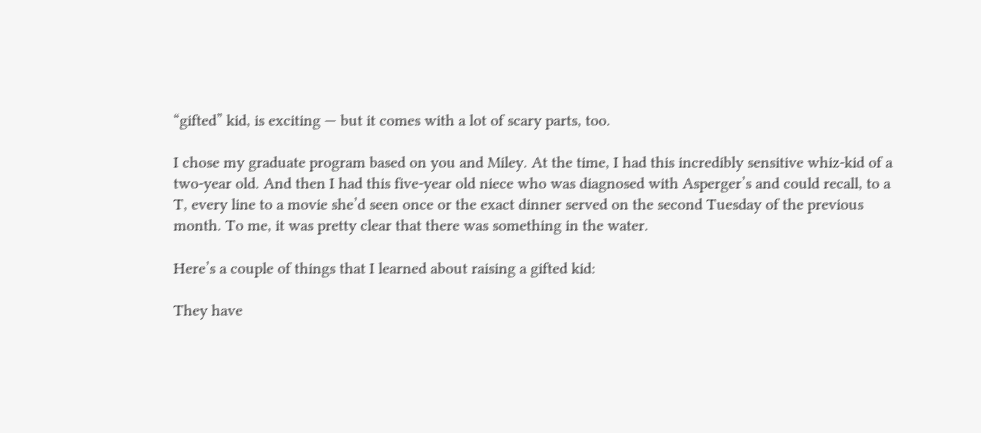“gifted” kid, is exciting — but it comes with a lot of scary parts, too.

I chose my graduate program based on you and Miley. At the time, I had this incredibly sensitive whiz-kid of a two-year old. And then I had this five-year old niece who was diagnosed with Asperger’s and could recall, to a T, every line to a movie she’d seen once or the exact dinner served on the second Tuesday of the previous month. To me, it was pretty clear that there was something in the water.

Here’s a couple of things that I learned about raising a gifted kid:

They have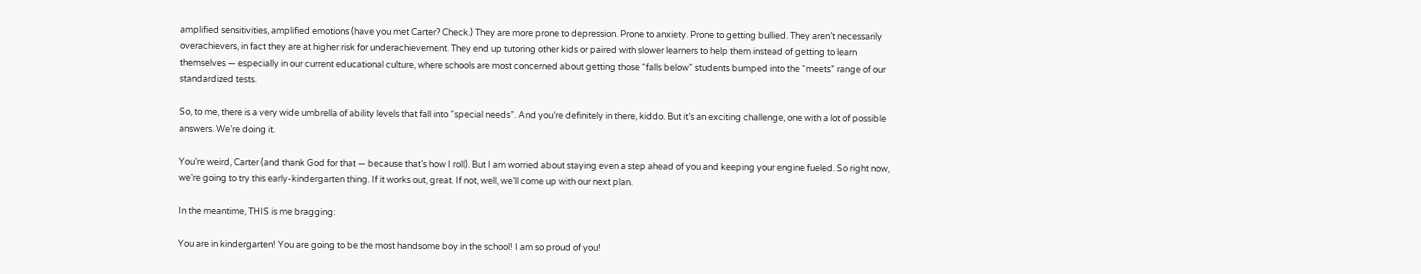amplified sensitivities, amplified emotions (have you met Carter? Check.) They are more prone to depression. Prone to anxiety. Prone to getting bullied. They aren’t necessarily overachievers, in fact they are at higher risk for underachievement. They end up tutoring other kids or paired with slower learners to help them instead of getting to learn themselves — especially in our current educational culture, where schools are most concerned about getting those “falls below” students bumped into the “meets” range of our standardized tests.

So, to me, there is a very wide umbrella of ability levels that fall into “special needs”. And you’re definitely in there, kiddo. But it’s an exciting challenge, one with a lot of possible answers. We’re doing it.

You’re weird, Carter (and thank God for that — because that’s how I roll). But I am worried about staying even a step ahead of you and keeping your engine fueled. So right now, we’re going to try this early-kindergarten thing. If it works out, great. If not, well, we’ll come up with our next plan.

In the meantime, THIS is me bragging:

You are in kindergarten! You are going to be the most handsome boy in the school! I am so proud of you!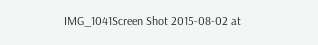IMG_1041Screen Shot 2015-08-02 at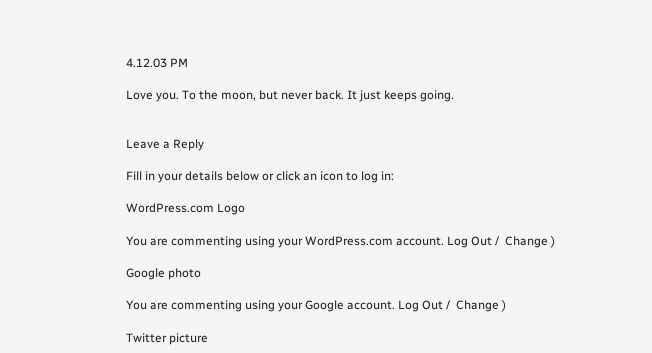4.12.03 PM

Love you. To the moon, but never back. It just keeps going.


Leave a Reply

Fill in your details below or click an icon to log in:

WordPress.com Logo

You are commenting using your WordPress.com account. Log Out /  Change )

Google photo

You are commenting using your Google account. Log Out /  Change )

Twitter picture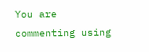You are commenting using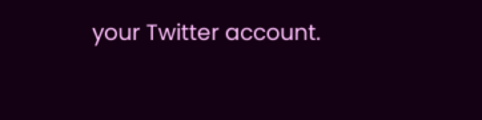your Twitter account.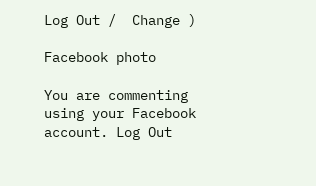Log Out /  Change )

Facebook photo

You are commenting using your Facebook account. Log Out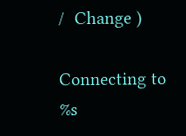/  Change )

Connecting to %s